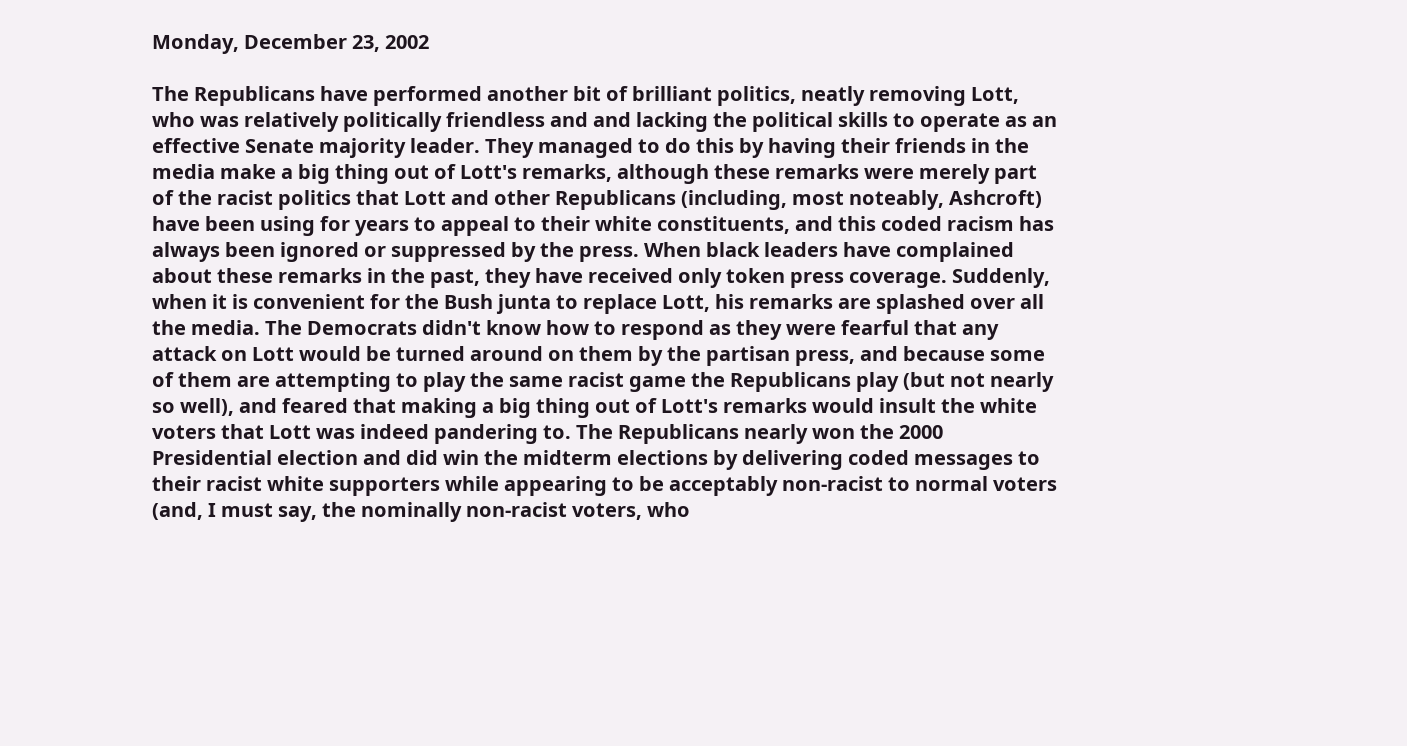Monday, December 23, 2002

The Republicans have performed another bit of brilliant politics, neatly removing Lott, who was relatively politically friendless and and lacking the political skills to operate as an effective Senate majority leader. They managed to do this by having their friends in the media make a big thing out of Lott's remarks, although these remarks were merely part of the racist politics that Lott and other Republicans (including, most noteably, Ashcroft) have been using for years to appeal to their white constituents, and this coded racism has always been ignored or suppressed by the press. When black leaders have complained about these remarks in the past, they have received only token press coverage. Suddenly, when it is convenient for the Bush junta to replace Lott, his remarks are splashed over all the media. The Democrats didn't know how to respond as they were fearful that any attack on Lott would be turned around on them by the partisan press, and because some of them are attempting to play the same racist game the Republicans play (but not nearly so well), and feared that making a big thing out of Lott's remarks would insult the white voters that Lott was indeed pandering to. The Republicans nearly won the 2000 Presidential election and did win the midterm elections by delivering coded messages to their racist white supporters while appearing to be acceptably non-racist to normal voters (and, I must say, the nominally non-racist voters, who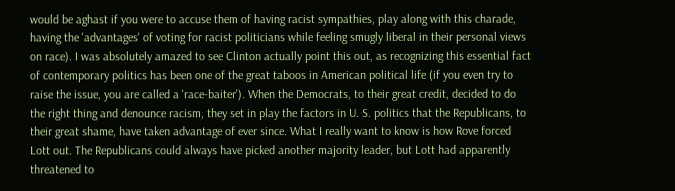would be aghast if you were to accuse them of having racist sympathies, play along with this charade, having the 'advantages' of voting for racist politicians while feeling smugly liberal in their personal views on race). I was absolutely amazed to see Clinton actually point this out, as recognizing this essential fact of contemporary politics has been one of the great taboos in American political life (if you even try to raise the issue, you are called a 'race-baiter'). When the Democrats, to their great credit, decided to do the right thing and denounce racism, they set in play the factors in U. S. politics that the Republicans, to their great shame, have taken advantage of ever since. What I really want to know is how Rove forced Lott out. The Republicans could always have picked another majority leader, but Lott had apparently threatened to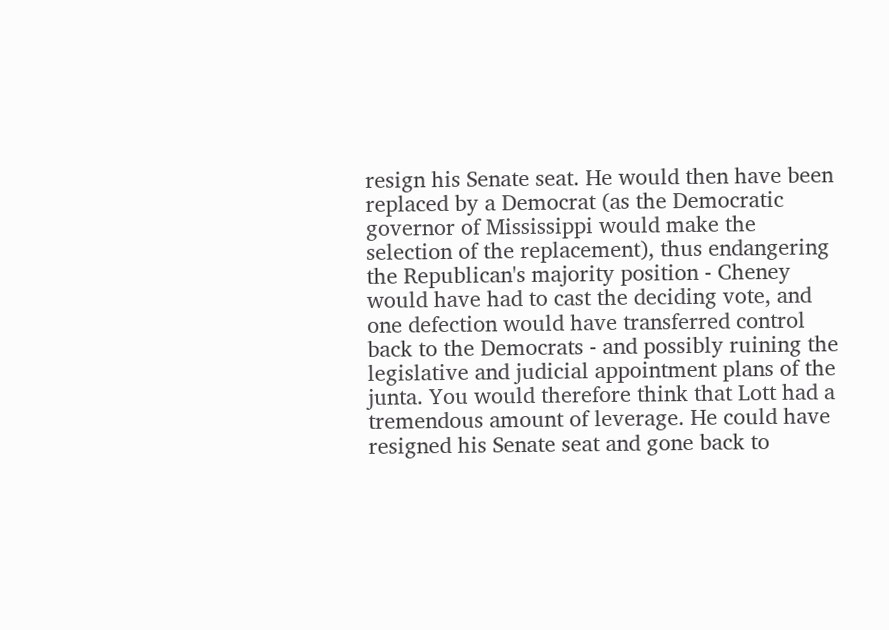resign his Senate seat. He would then have been replaced by a Democrat (as the Democratic governor of Mississippi would make the selection of the replacement), thus endangering the Republican's majority position - Cheney would have had to cast the deciding vote, and one defection would have transferred control back to the Democrats - and possibly ruining the legislative and judicial appointment plans of the junta. You would therefore think that Lott had a tremendous amount of leverage. He could have resigned his Senate seat and gone back to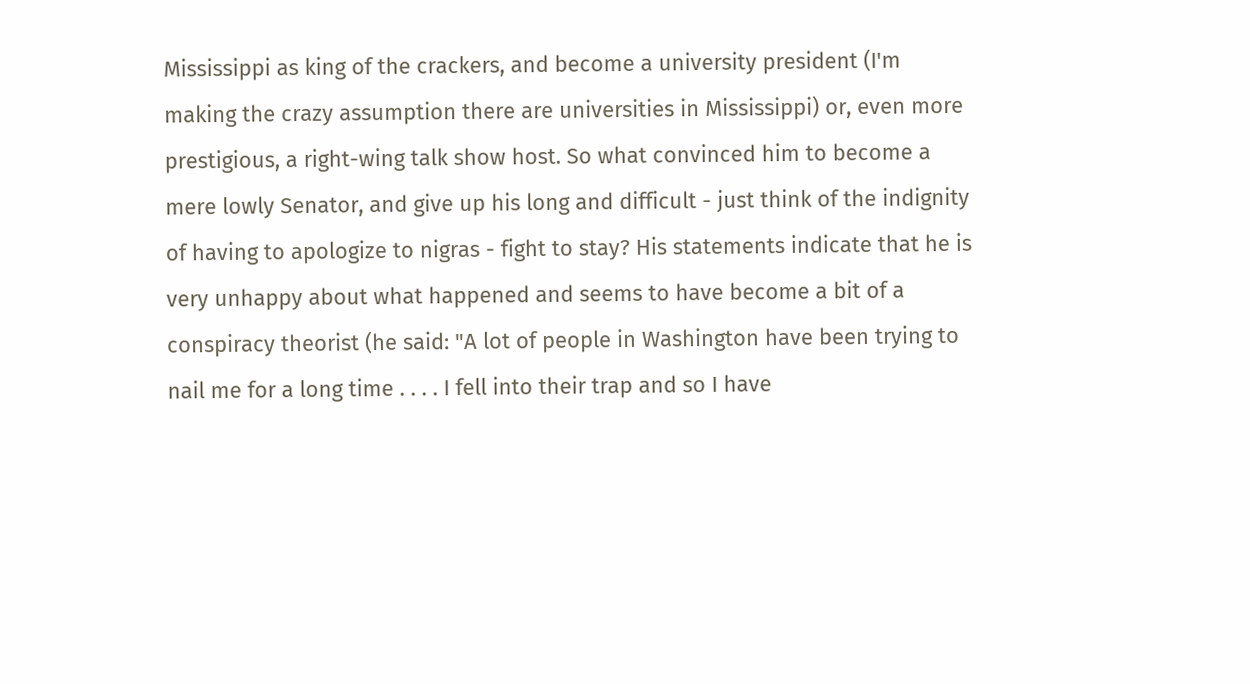Mississippi as king of the crackers, and become a university president (I'm making the crazy assumption there are universities in Mississippi) or, even more prestigious, a right-wing talk show host. So what convinced him to become a mere lowly Senator, and give up his long and difficult - just think of the indignity of having to apologize to nigras - fight to stay? His statements indicate that he is very unhappy about what happened and seems to have become a bit of a conspiracy theorist (he said: "A lot of people in Washington have been trying to nail me for a long time . . . . I fell into their trap and so I have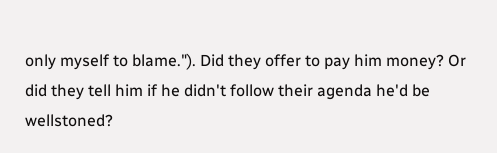only myself to blame."). Did they offer to pay him money? Or did they tell him if he didn't follow their agenda he'd be wellstoned?